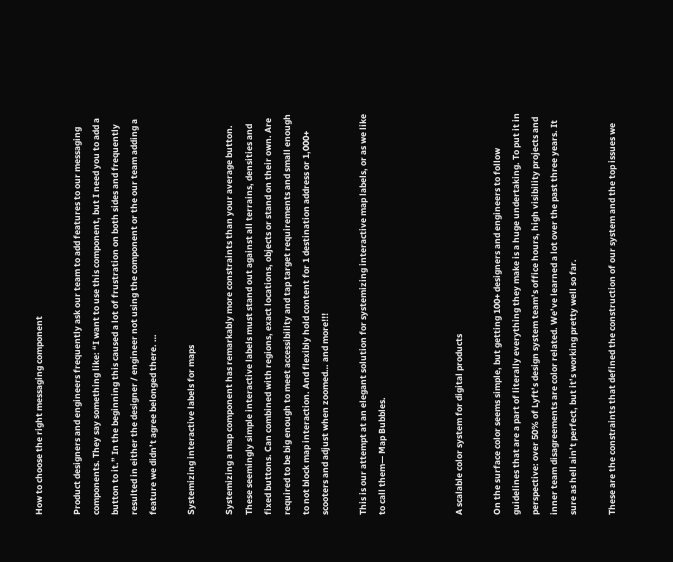How to choose the right messaging component

Product designers and engineers frequently ask our team to add features to our messaging components. They say something like: “I want to use this component, but I need you to add a button to it.” In the beginning this caused a lot of frustration on both sides and frequently resulted in either the designer / engineer not using the component or the our team adding a feature we didn’t agree belonged there. …

Systemizing interactive labels for maps

Systemizing a map component has remarkably more constraints than your average button. These seemingly simple interactive labels must stand out against all terrains, densities and fixed buttons. Can combined with regions, exact locations, objects or stand on their own. Are required to be big enough to meet accessibility and tap target requirements and small enough to not block map interaction. And flexibly hold content for 1 destination address or 1,000+ scooters and adjust when zoomed… and more!!!

This is our attempt at an elegant solution for systemizing interactive map labels, or as we like to call them— Map Bubbles.



A scalable color system for digital products

On the surface color seems simple, but getting 100+ designers and engineers to follow guidelines that are a part of literally everything they make is a huge undertaking. To put it in perspective: over 50% of Lyft’s design system team’s office hours, high visibility projects and inner team disagreements are color related. We’ve learned a lot over the past three years. It sure as hell ain’t perfect, but it’s working pretty well so far.

These are the constraints that defined the construction of our system and the top issues we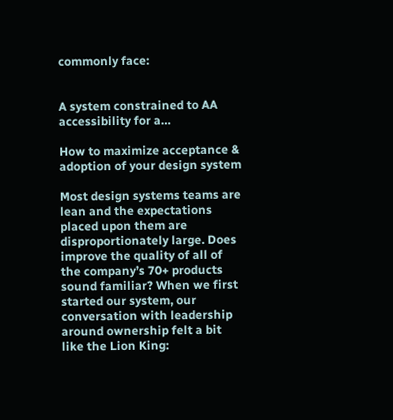commonly face:


A system constrained to AA accessibility for a…

How to maximize acceptance & adoption of your design system

Most design systems teams are lean and the expectations placed upon them are disproportionately large. Does improve the quality of all of the company’s 70+ products sound familiar? When we first started our system, our conversation with leadership around ownership felt a bit like the Lion King: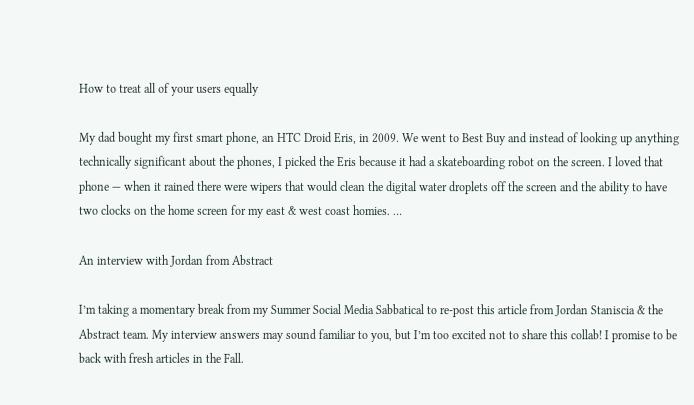How to treat all of your users equally

My dad bought my first smart phone, an HTC Droid Eris, in 2009. We went to Best Buy and instead of looking up anything technically significant about the phones, I picked the Eris because it had a skateboarding robot on the screen. I loved that phone — when it rained there were wipers that would clean the digital water droplets off the screen and the ability to have two clocks on the home screen for my east & west coast homies. …

An interview with Jordan from Abstract

I’m taking a momentary break from my Summer Social Media Sabbatical to re-post this article from Jordan Staniscia & the Abstract team. My interview answers may sound familiar to you, but I’m too excited not to share this collab! I promise to be back with fresh articles in the Fall.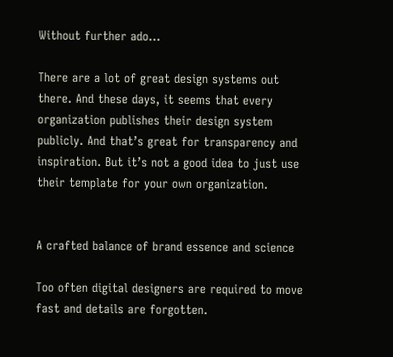Without further ado…

There are a lot of great design systems out there. And these days, it seems that every organization publishes their design system publicly. And that’s great for transparency and inspiration. But it’s not a good idea to just use their template for your own organization.


A crafted balance of brand essence and science

Too often digital designers are required to move fast and details are forgotten.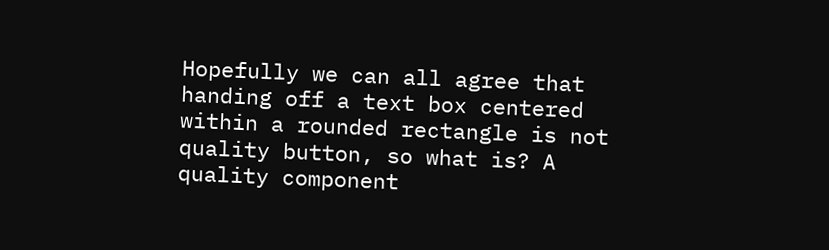Hopefully we can all agree that handing off a text box centered within a rounded rectangle is not quality button, so what is? A quality component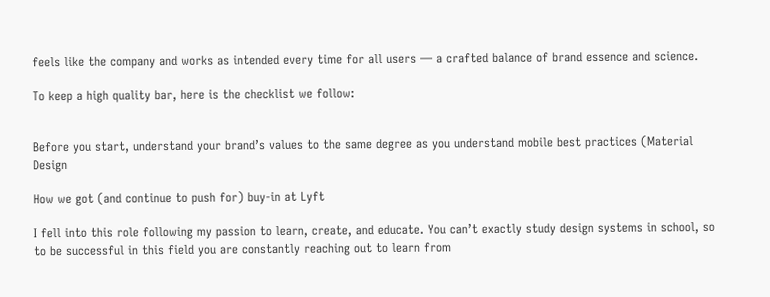feels like the company and works as intended every time for all users — a crafted balance of brand essence and science.

To keep a high quality bar, here is the checklist we follow:


Before you start, understand your brand’s values to the same degree as you understand mobile best practices (Material Design

How we got (and continue to push for) buy-in at Lyft

I fell into this role following my passion to learn, create, and educate. You can’t exactly study design systems in school, so to be successful in this field you are constantly reaching out to learn from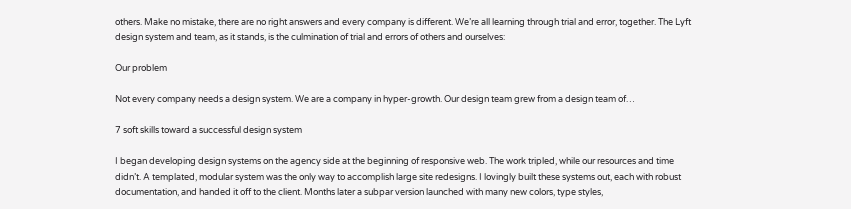others. Make no mistake, there are no right answers and every company is different. We’re all learning through trial and error, together. The Lyft design system and team, as it stands, is the culmination of trial and errors of others and ourselves:

Our problem

Not every company needs a design system. We are a company in hyper-growth. Our design team grew from a design team of…

7 soft skills toward a successful design system

I began developing design systems on the agency side at the beginning of responsive web. The work tripled, while our resources and time didn’t. A templated, modular system was the only way to accomplish large site redesigns. I lovingly built these systems out, each with robust documentation, and handed it off to the client. Months later a subpar version launched with many new colors, type styles,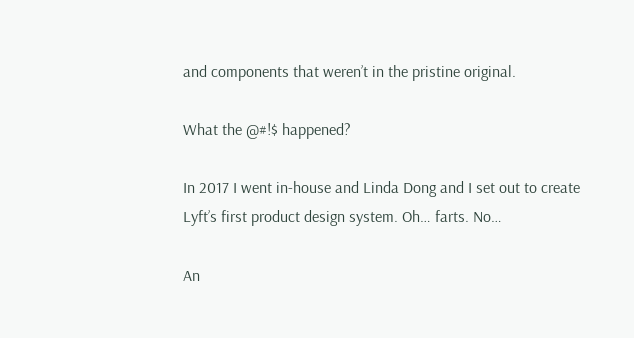and components that weren’t in the pristine original.

What the @#!$ happened?

In 2017 I went in-house and Linda Dong and I set out to create Lyft’s first product design system. Oh… farts. No…

An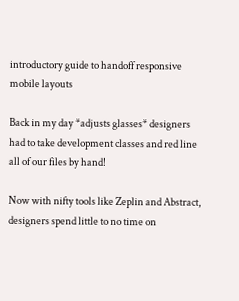introductory guide to handoff responsive mobile layouts

Back in my day *adjusts glasses* designers had to take development classes and red line all of our files by hand!

Now with nifty tools like Zeplin and Abstract, designers spend little to no time on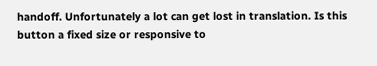handoff. Unfortunately a lot can get lost in translation. Is this button a fixed size or responsive to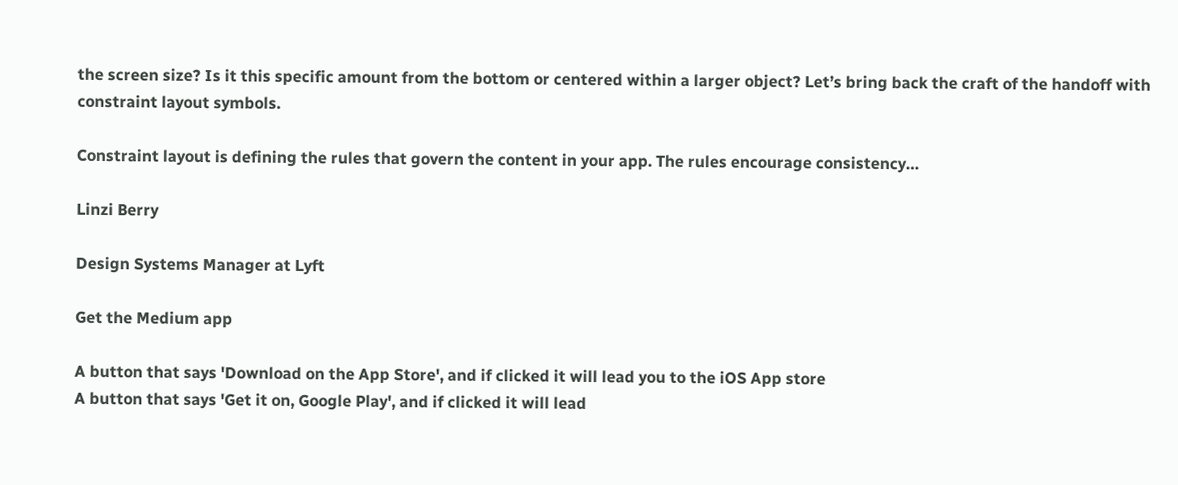the screen size? Is it this specific amount from the bottom or centered within a larger object? Let’s bring back the craft of the handoff with constraint layout symbols.

Constraint layout is defining the rules that govern the content in your app. The rules encourage consistency…

Linzi Berry

Design Systems Manager at Lyft

Get the Medium app

A button that says 'Download on the App Store', and if clicked it will lead you to the iOS App store
A button that says 'Get it on, Google Play', and if clicked it will lead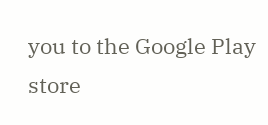you to the Google Play store